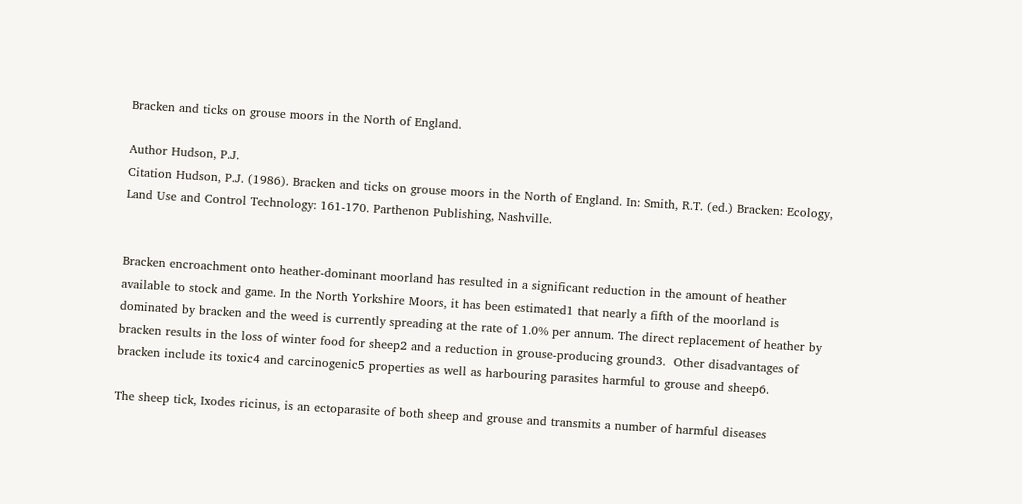Bracken and ticks on grouse moors in the North of England.

Author Hudson, P.J.
Citation Hudson, P.J. (1986). Bracken and ticks on grouse moors in the North of England. In: Smith, R.T. (ed.) Bracken: Ecology, Land Use and Control Technology: 161-170. Parthenon Publishing, Nashville.


Bracken encroachment onto heather-dominant moorland has resulted in a significant reduction in the amount of heather available to stock and game. In the North Yorkshire Moors, it has been estimated1 that nearly a fifth of the moorland is dominated by bracken and the weed is currently spreading at the rate of 1.0% per annum. The direct replacement of heather by bracken results in the loss of winter food for sheep2 and a reduction in grouse-producing ground3.  Other disadvantages of bracken include its toxic4 and carcinogenic5 properties as well as harbouring parasites harmful to grouse and sheep6.

The sheep tick, Ixodes ricinus, is an ectoparasite of both sheep and grouse and transmits a number of harmful diseases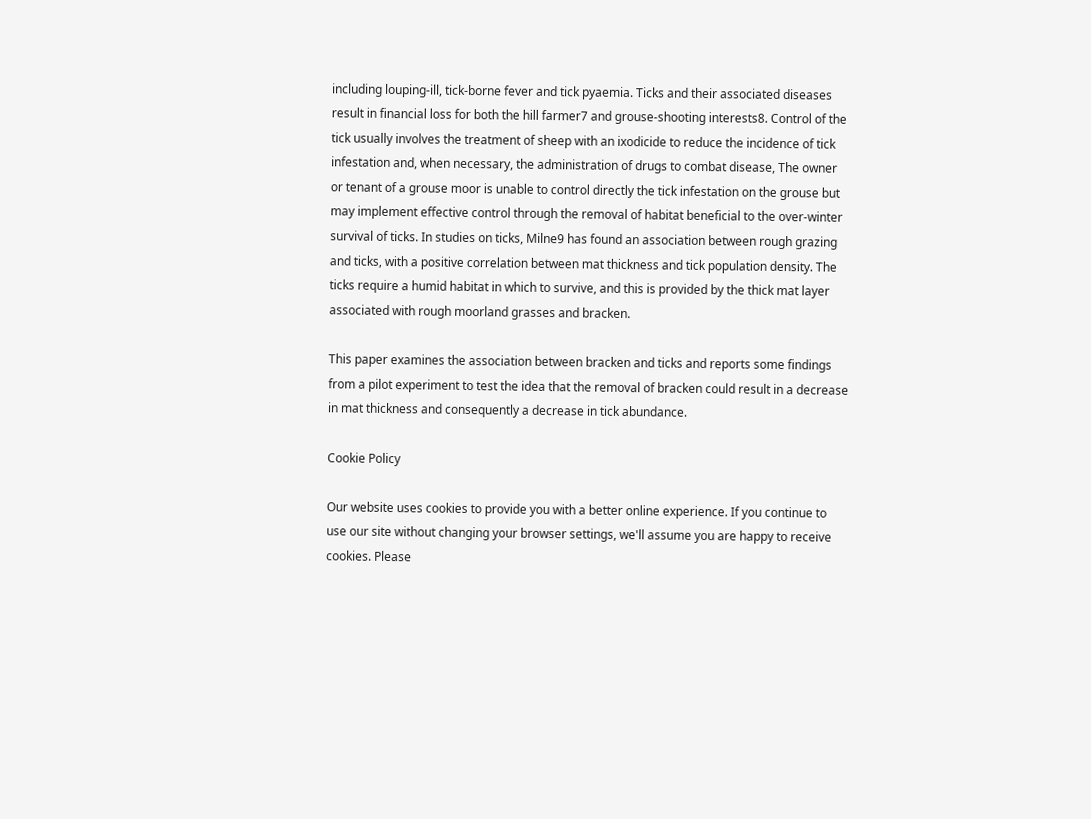including louping-ill, tick-borne fever and tick pyaemia. Ticks and their associated diseases result in financial loss for both the hill farmer7 and grouse-shooting interests8. Control of the tick usually involves the treatment of sheep with an ixodicide to reduce the incidence of tick infestation and, when necessary, the administration of drugs to combat disease, The owner or tenant of a grouse moor is unable to control directly the tick infestation on the grouse but may implement effective control through the removal of habitat beneficial to the over-winter survival of ticks. In studies on ticks, Milne9 has found an association between rough grazing and ticks, with a positive correlation between mat thickness and tick population density. The ticks require a humid habitat in which to survive, and this is provided by the thick mat layer associated with rough moorland grasses and bracken.

This paper examines the association between bracken and ticks and reports some findings from a pilot experiment to test the idea that the removal of bracken could result in a decrease in mat thickness and consequently a decrease in tick abundance.

Cookie Policy

Our website uses cookies to provide you with a better online experience. If you continue to use our site without changing your browser settings, we'll assume you are happy to receive cookies. Please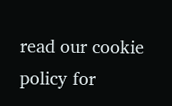read our cookie policy for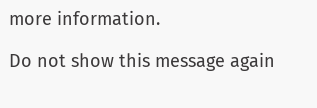more information.

Do not show this message again